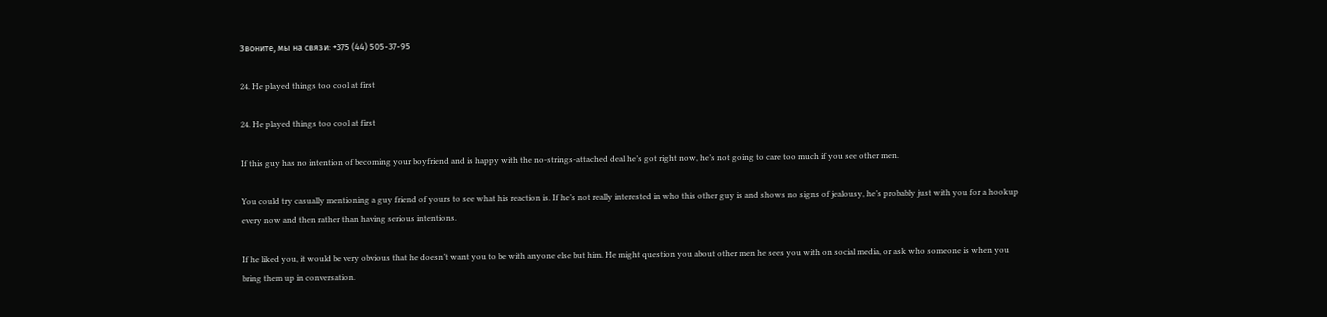Звоните, мы на связи: +375 (44) 505-37-95

24. He played things too cool at first

24. He played things too cool at first

If this guy has no intention of becoming your boyfriend and is happy with the no-strings-attached deal he’s got right now, he’s not going to care too much if you see other men.

You could try casually mentioning a guy friend of yours to see what his reaction is. If he’s not really interested in who this other guy is and shows no signs of jealousy, he’s probably just with you for a hookup every now and then rather than having serious intentions.

If he liked you, it would be very obvious that he doesn’t want you to be with anyone else but him. He might question you about other men he sees you with on social media, or ask who someone is when you bring them up in conversation.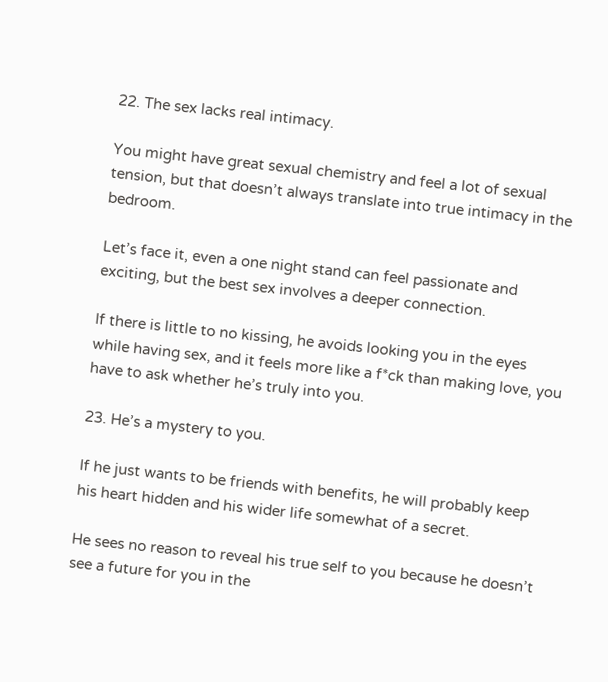22. The sex lacks real intimacy.

You might have great sexual chemistry and feel a lot of sexual tension, but that doesn’t always translate into true intimacy in the bedroom.

Let’s face it, even a one night stand can feel passionate and exciting, but the best sex involves a deeper connection.

If there is little to no kissing, he avoids looking you in the eyes while having sex, and it feels more like a f*ck than making love, you have to ask whether he’s truly into you.

23. He’s a mystery to you.

If he just wants to be friends with benefits, he will probably keep his heart hidden and his wider life somewhat of a secret.

He sees no reason to reveal his true self to you because he doesn’t see a future for you in the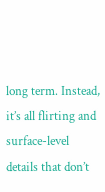long term. Instead, it’s all flirting and surface-level details that don’t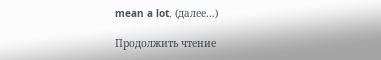mean a lot. (далее…)

Продолжить чтение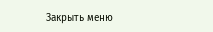Закрыть меню